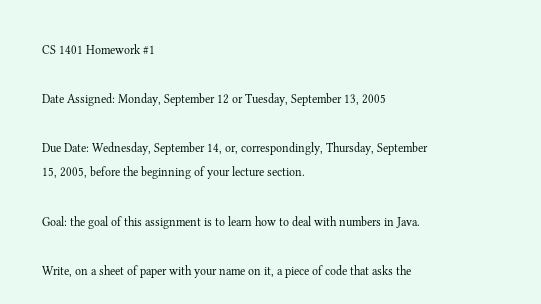CS 1401 Homework #1

Date Assigned: Monday, September 12 or Tuesday, September 13, 2005

Due Date: Wednesday, September 14, or, correspondingly, Thursday, September 15, 2005, before the beginning of your lecture section.

Goal: the goal of this assignment is to learn how to deal with numbers in Java.

Write, on a sheet of paper with your name on it, a piece of code that asks the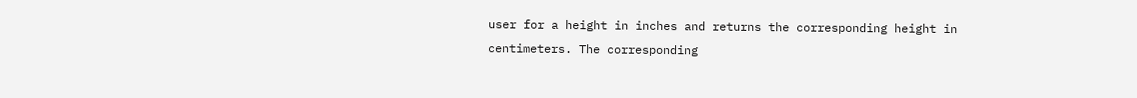user for a height in inches and returns the corresponding height in centimeters. The corresponding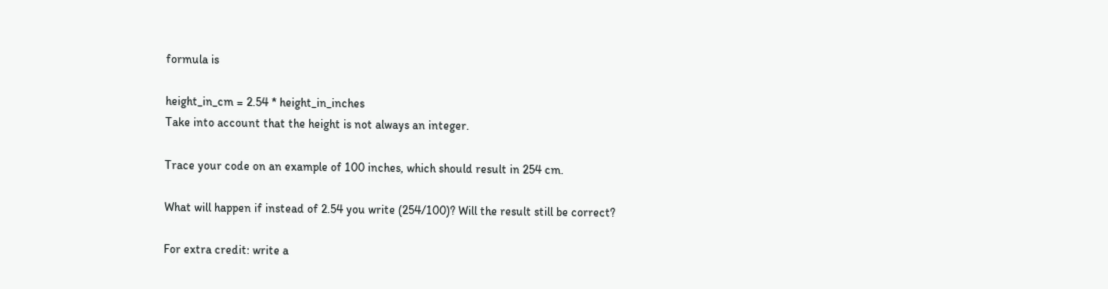formula is

height_in_cm = 2.54 * height_in_inches
Take into account that the height is not always an integer.

Trace your code on an example of 100 inches, which should result in 254 cm.

What will happen if instead of 2.54 you write (254/100)? Will the result still be correct?

For extra credit: write a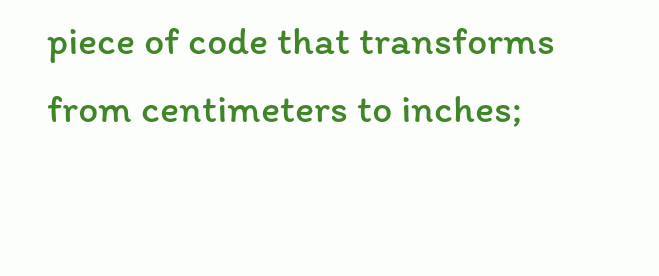piece of code that transforms from centimeters to inches;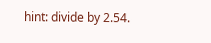hint: divide by 2.54.